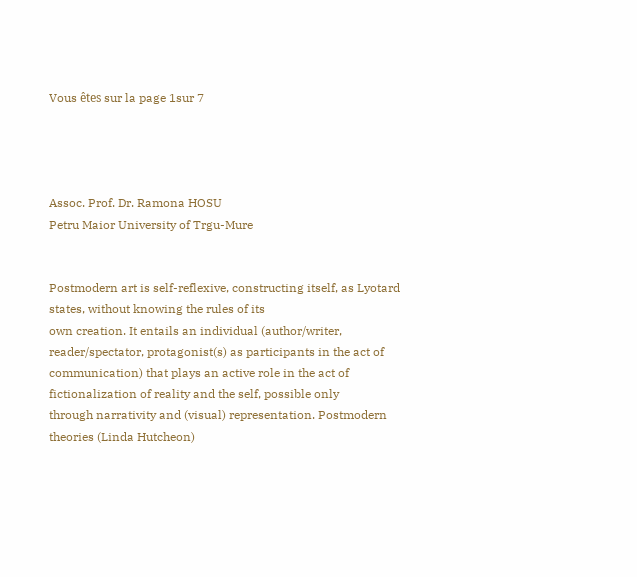Vous êtes sur la page 1sur 7




Assoc. Prof. Dr. Ramona HOSU
Petru Maior University of Trgu-Mure


Postmodern art is self-reflexive, constructing itself, as Lyotard states, without knowing the rules of its
own creation. It entails an individual (author/writer, reader/spectator, protagonist(s) as participants in the act of
communication) that plays an active role in the act of fictionalization of reality and the self, possible only
through narrativity and (visual) representation. Postmodern theories (Linda Hutcheon)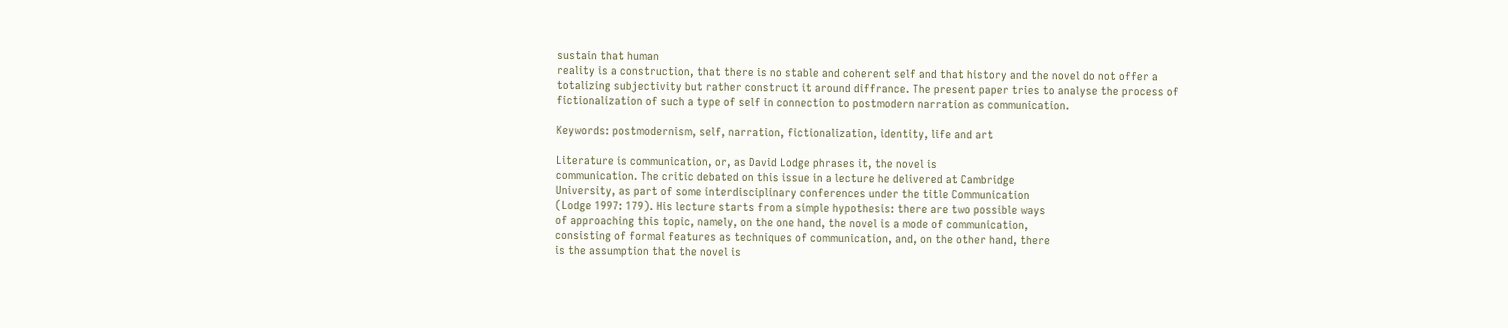sustain that human
reality is a construction, that there is no stable and coherent self and that history and the novel do not offer a
totalizing subjectivity but rather construct it around diffrance. The present paper tries to analyse the process of
fictionalization of such a type of self in connection to postmodern narration as communication.

Keywords: postmodernism, self, narration, fictionalization, identity, life and art

Literature is communication, or, as David Lodge phrases it, the novel is
communication. The critic debated on this issue in a lecture he delivered at Cambridge
University, as part of some interdisciplinary conferences under the title Communication
(Lodge 1997: 179). His lecture starts from a simple hypothesis: there are two possible ways
of approaching this topic, namely, on the one hand, the novel is a mode of communication,
consisting of formal features as techniques of communication, and, on the other hand, there
is the assumption that the novel is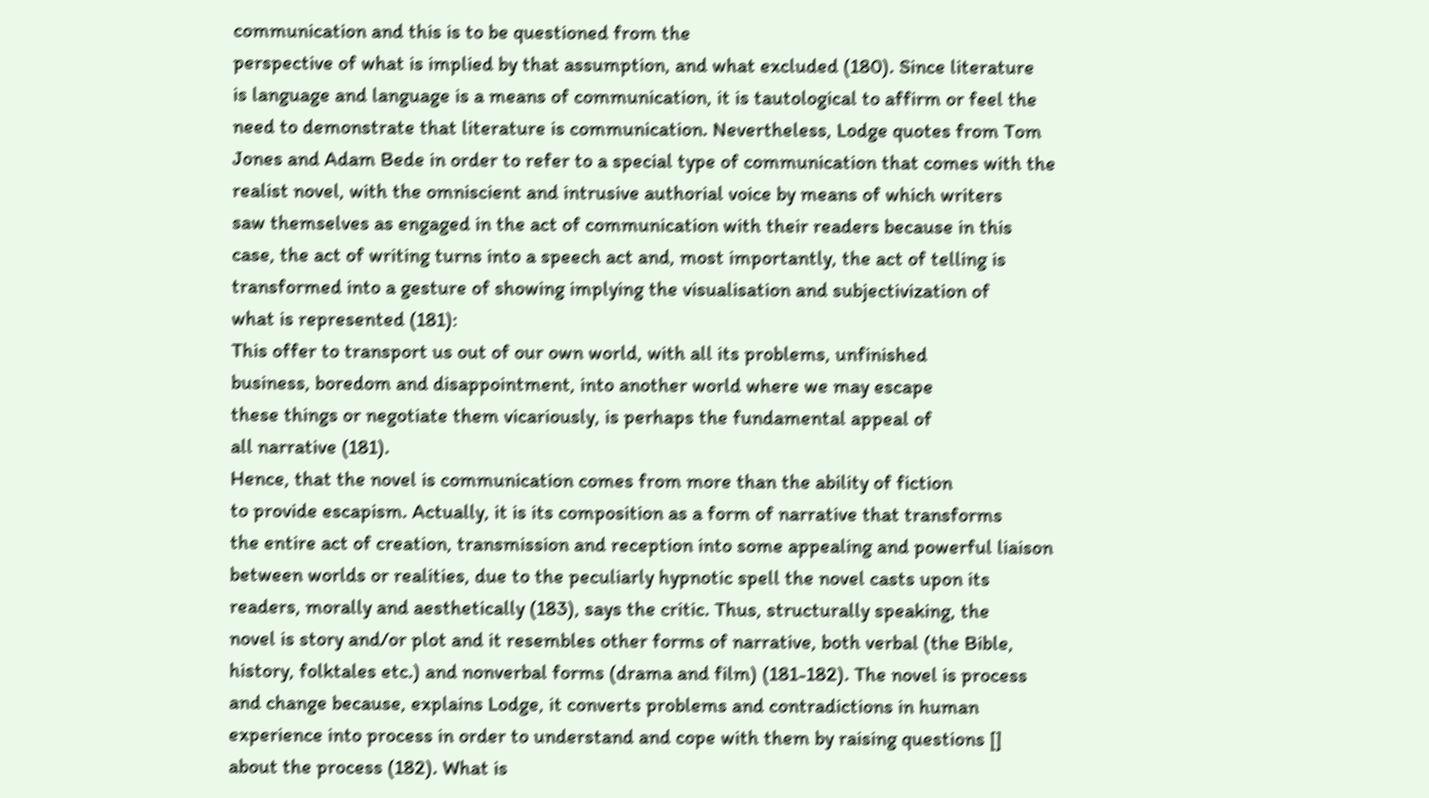communication and this is to be questioned from the
perspective of what is implied by that assumption, and what excluded (180). Since literature
is language and language is a means of communication, it is tautological to affirm or feel the
need to demonstrate that literature is communication. Nevertheless, Lodge quotes from Tom
Jones and Adam Bede in order to refer to a special type of communication that comes with the
realist novel, with the omniscient and intrusive authorial voice by means of which writers
saw themselves as engaged in the act of communication with their readers because in this
case, the act of writing turns into a speech act and, most importantly, the act of telling is
transformed into a gesture of showing implying the visualisation and subjectivization of
what is represented (181):
This offer to transport us out of our own world, with all its problems, unfinished
business, boredom and disappointment, into another world where we may escape
these things or negotiate them vicariously, is perhaps the fundamental appeal of
all narrative (181).
Hence, that the novel is communication comes from more than the ability of fiction
to provide escapism. Actually, it is its composition as a form of narrative that transforms
the entire act of creation, transmission and reception into some appealing and powerful liaison
between worlds or realities, due to the peculiarly hypnotic spell the novel casts upon its
readers, morally and aesthetically (183), says the critic. Thus, structurally speaking, the
novel is story and/or plot and it resembles other forms of narrative, both verbal (the Bible,
history, folktales etc.) and nonverbal forms (drama and film) (181-182). The novel is process
and change because, explains Lodge, it converts problems and contradictions in human
experience into process in order to understand and cope with them by raising questions []
about the process (182). What is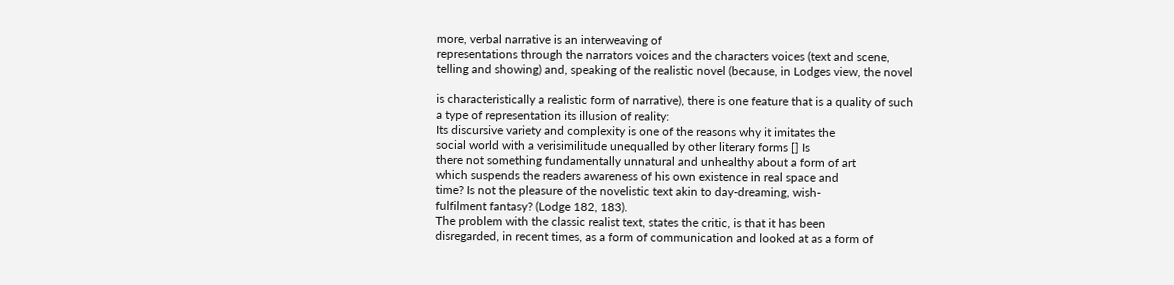more, verbal narrative is an interweaving of
representations through the narrators voices and the characters voices (text and scene,
telling and showing) and, speaking of the realistic novel (because, in Lodges view, the novel

is characteristically a realistic form of narrative), there is one feature that is a quality of such
a type of representation its illusion of reality:
Its discursive variety and complexity is one of the reasons why it imitates the
social world with a verisimilitude unequalled by other literary forms [] Is
there not something fundamentally unnatural and unhealthy about a form of art
which suspends the readers awareness of his own existence in real space and
time? Is not the pleasure of the novelistic text akin to day-dreaming, wish-
fulfilment fantasy? (Lodge 182, 183).
The problem with the classic realist text, states the critic, is that it has been
disregarded, in recent times, as a form of communication and looked at as a form of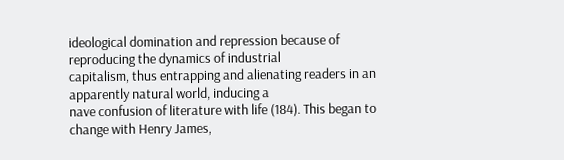ideological domination and repression because of reproducing the dynamics of industrial
capitalism, thus entrapping and alienating readers in an apparently natural world, inducing a
nave confusion of literature with life (184). This began to change with Henry James,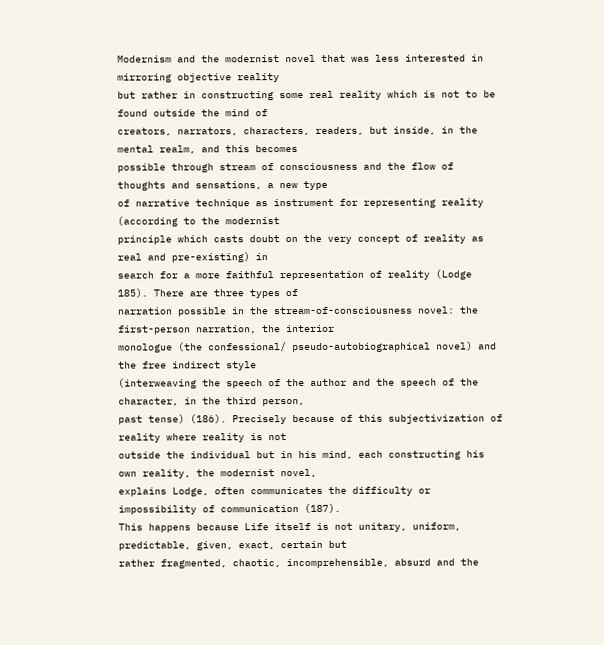Modernism and the modernist novel that was less interested in mirroring objective reality
but rather in constructing some real reality which is not to be found outside the mind of
creators, narrators, characters, readers, but inside, in the mental realm, and this becomes
possible through stream of consciousness and the flow of thoughts and sensations, a new type
of narrative technique as instrument for representing reality (according to the modernist
principle which casts doubt on the very concept of reality as real and pre-existing) in
search for a more faithful representation of reality (Lodge 185). There are three types of
narration possible in the stream-of-consciousness novel: the first-person narration, the interior
monologue (the confessional/ pseudo-autobiographical novel) and the free indirect style
(interweaving the speech of the author and the speech of the character, in the third person,
past tense) (186). Precisely because of this subjectivization of reality where reality is not
outside the individual but in his mind, each constructing his own reality, the modernist novel,
explains Lodge, often communicates the difficulty or impossibility of communication (187).
This happens because Life itself is not unitary, uniform, predictable, given, exact, certain but
rather fragmented, chaotic, incomprehensible, absurd and the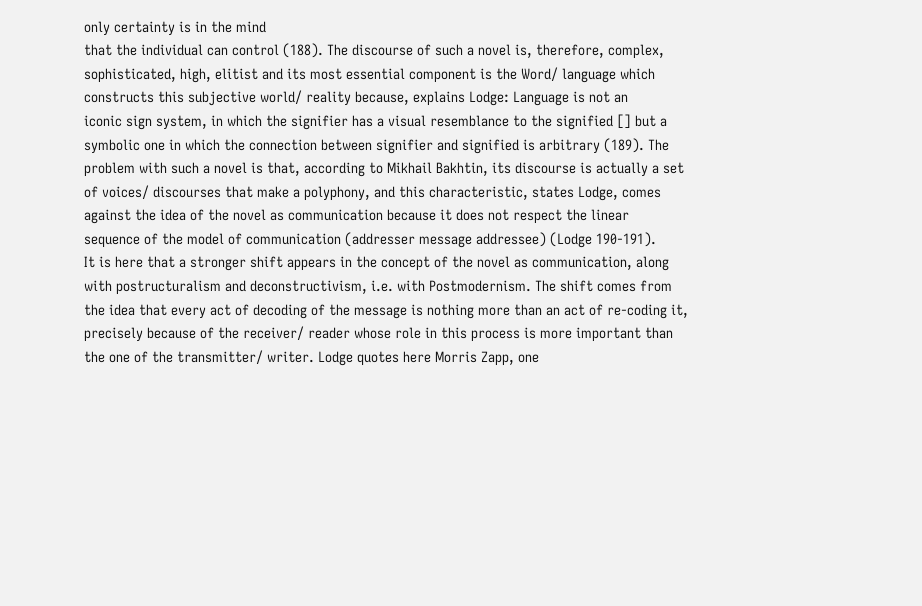only certainty is in the mind
that the individual can control (188). The discourse of such a novel is, therefore, complex,
sophisticated, high, elitist and its most essential component is the Word/ language which
constructs this subjective world/ reality because, explains Lodge: Language is not an
iconic sign system, in which the signifier has a visual resemblance to the signified [] but a
symbolic one in which the connection between signifier and signified is arbitrary (189). The
problem with such a novel is that, according to Mikhail Bakhtin, its discourse is actually a set
of voices/ discourses that make a polyphony, and this characteristic, states Lodge, comes
against the idea of the novel as communication because it does not respect the linear
sequence of the model of communication (addresser message addressee) (Lodge 190-191).
It is here that a stronger shift appears in the concept of the novel as communication, along
with postructuralism and deconstructivism, i.e. with Postmodernism. The shift comes from
the idea that every act of decoding of the message is nothing more than an act of re-coding it,
precisely because of the receiver/ reader whose role in this process is more important than
the one of the transmitter/ writer. Lodge quotes here Morris Zapp, one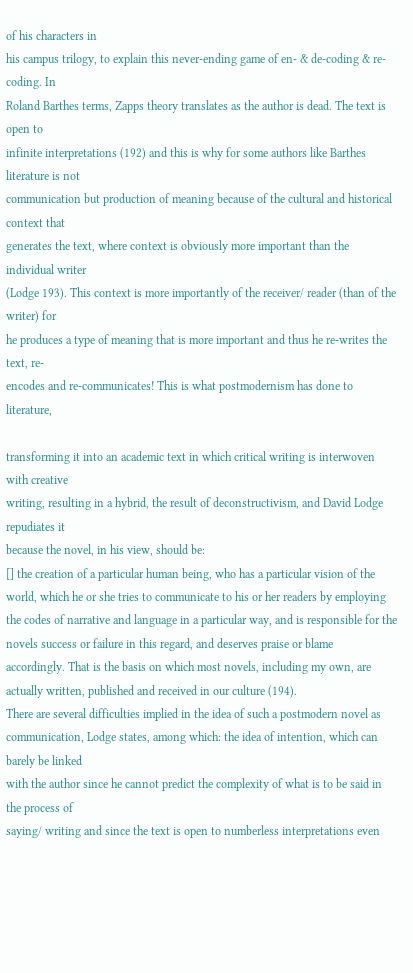of his characters in
his campus trilogy, to explain this never-ending game of en- & de-coding & re-coding. In
Roland Barthes terms, Zapps theory translates as the author is dead. The text is open to
infinite interpretations (192) and this is why for some authors like Barthes literature is not
communication but production of meaning because of the cultural and historical context that
generates the text, where context is obviously more important than the individual writer
(Lodge 193). This context is more importantly of the receiver/ reader (than of the writer) for
he produces a type of meaning that is more important and thus he re-writes the text, re-
encodes and re-communicates! This is what postmodernism has done to literature,

transforming it into an academic text in which critical writing is interwoven with creative
writing, resulting in a hybrid, the result of deconstructivism, and David Lodge repudiates it
because the novel, in his view, should be:
[] the creation of a particular human being, who has a particular vision of the
world, which he or she tries to communicate to his or her readers by employing
the codes of narrative and language in a particular way, and is responsible for the
novels success or failure in this regard, and deserves praise or blame
accordingly. That is the basis on which most novels, including my own, are
actually written, published and received in our culture (194).
There are several difficulties implied in the idea of such a postmodern novel as
communication, Lodge states, among which: the idea of intention, which can barely be linked
with the author since he cannot predict the complexity of what is to be said in the process of
saying/ writing and since the text is open to numberless interpretations even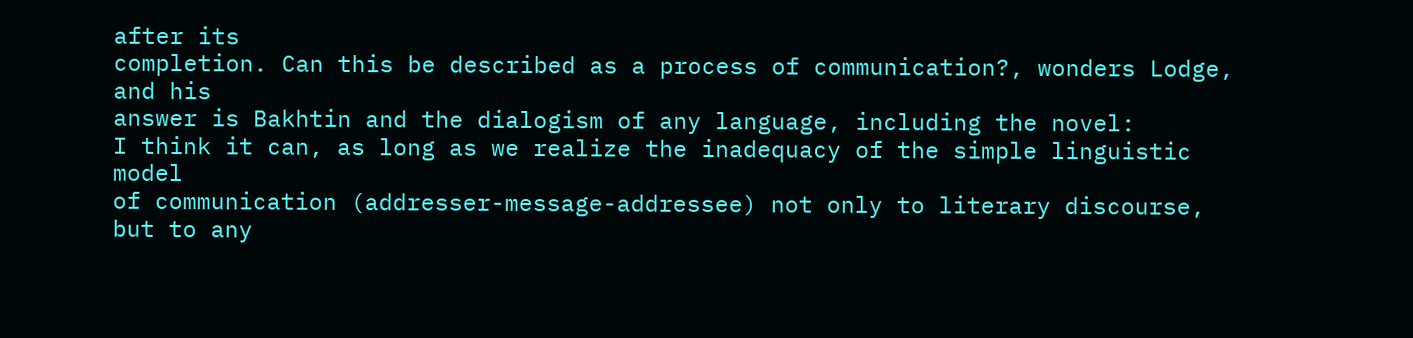after its
completion. Can this be described as a process of communication?, wonders Lodge, and his
answer is Bakhtin and the dialogism of any language, including the novel:
I think it can, as long as we realize the inadequacy of the simple linguistic model
of communication (addresser-message-addressee) not only to literary discourse,
but to any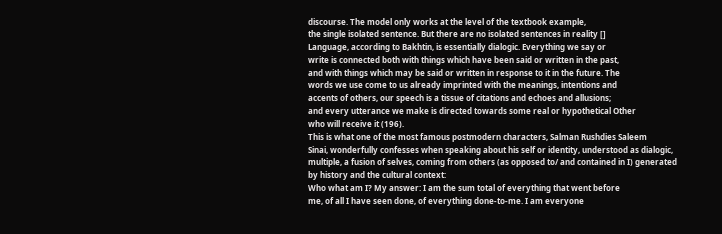discourse. The model only works at the level of the textbook example,
the single isolated sentence. But there are no isolated sentences in reality []
Language, according to Bakhtin, is essentially dialogic. Everything we say or
write is connected both with things which have been said or written in the past,
and with things which may be said or written in response to it in the future. The
words we use come to us already imprinted with the meanings, intentions and
accents of others, our speech is a tissue of citations and echoes and allusions;
and every utterance we make is directed towards some real or hypothetical Other
who will receive it (196).
This is what one of the most famous postmodern characters, Salman Rushdies Saleem
Sinai, wonderfully confesses when speaking about his self or identity, understood as dialogic,
multiple, a fusion of selves, coming from others (as opposed to/ and contained in I) generated
by history and the cultural context:
Who what am I? My answer: I am the sum total of everything that went before
me, of all I have seen done, of everything done-to-me. I am everyone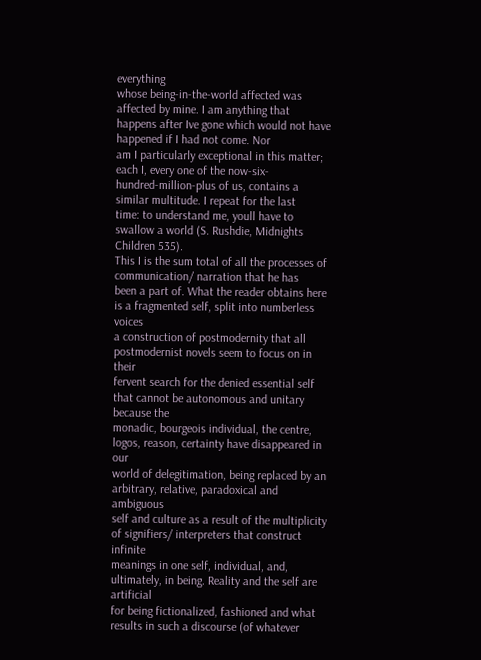everything
whose being-in-the-world affected was affected by mine. I am anything that
happens after Ive gone which would not have happened if I had not come. Nor
am I particularly exceptional in this matter; each I, every one of the now-six-
hundred-million-plus of us, contains a similar multitude. I repeat for the last
time: to understand me, youll have to swallow a world (S. Rushdie, Midnights
Children 535).
This I is the sum total of all the processes of communication/ narration that he has
been a part of. What the reader obtains here is a fragmented self, split into numberless voices
a construction of postmodernity that all postmodernist novels seem to focus on in their
fervent search for the denied essential self that cannot be autonomous and unitary because the
monadic, bourgeois individual, the centre, logos, reason, certainty have disappeared in our
world of delegitimation, being replaced by an arbitrary, relative, paradoxical and ambiguous
self and culture as a result of the multiplicity of signifiers/ interpreters that construct infinite
meanings in one self, individual, and, ultimately, in being. Reality and the self are artificial
for being fictionalized, fashioned and what results in such a discourse (of whatever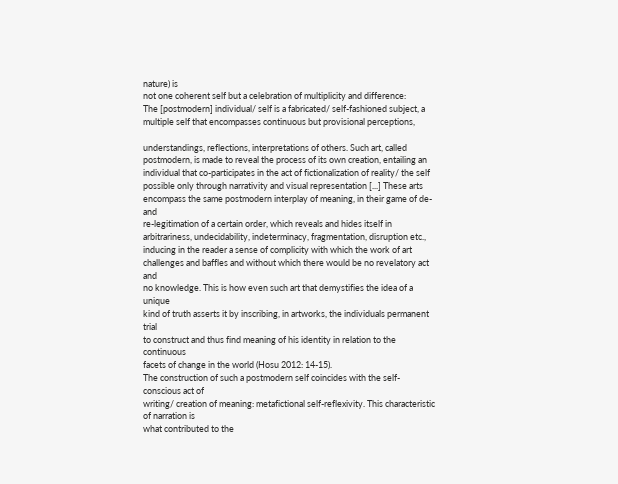nature) is
not one coherent self but a celebration of multiplicity and difference:
The [postmodern] individual/ self is a fabricated/ self-fashioned subject, a
multiple self that encompasses continuous but provisional perceptions,

understandings, reflections, interpretations of others. Such art, called
postmodern, is made to reveal the process of its own creation, entailing an
individual that co-participates in the act of fictionalization of reality/ the self
possible only through narrativity and visual representation [...] These arts
encompass the same postmodern interplay of meaning, in their game of de- and
re-legitimation of a certain order, which reveals and hides itself in
arbitrariness, undecidability, indeterminacy, fragmentation, disruption etc.,
inducing in the reader a sense of complicity with which the work of art
challenges and baffles and without which there would be no revelatory act and
no knowledge. This is how even such art that demystifies the idea of a unique
kind of truth asserts it by inscribing, in artworks, the individuals permanent trial
to construct and thus find meaning of his identity in relation to the continuous
facets of change in the world (Hosu 2012: 14-15).
The construction of such a postmodern self coincides with the self-conscious act of
writing/ creation of meaning: metafictional self-reflexivity. This characteristic of narration is
what contributed to the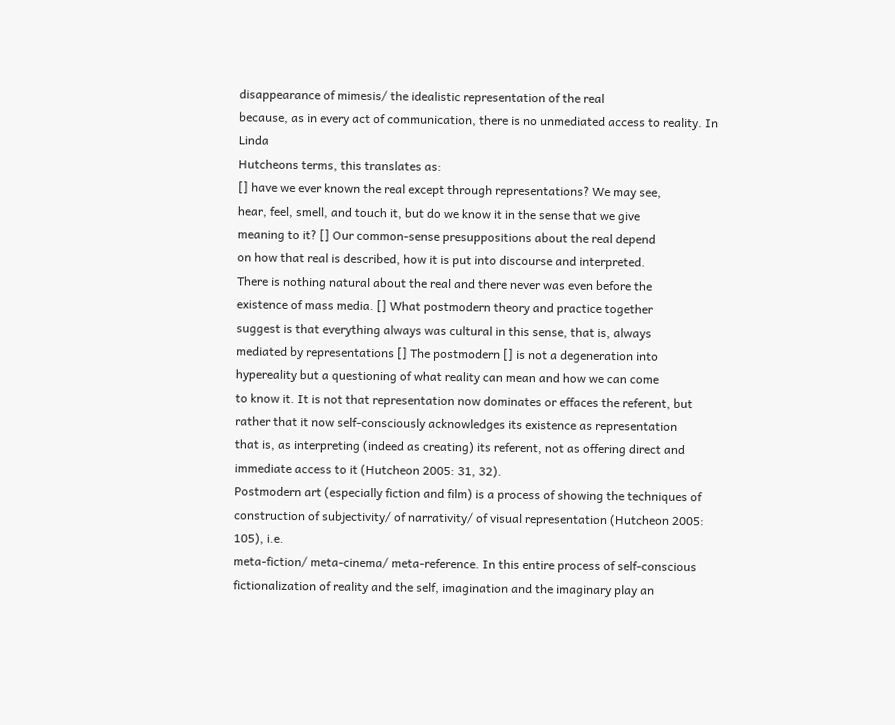disappearance of mimesis/ the idealistic representation of the real
because, as in every act of communication, there is no unmediated access to reality. In Linda
Hutcheons terms, this translates as:
[] have we ever known the real except through representations? We may see,
hear, feel, smell, and touch it, but do we know it in the sense that we give
meaning to it? [] Our common-sense presuppositions about the real depend
on how that real is described, how it is put into discourse and interpreted.
There is nothing natural about the real and there never was even before the
existence of mass media. [] What postmodern theory and practice together
suggest is that everything always was cultural in this sense, that is, always
mediated by representations [] The postmodern [] is not a degeneration into
hypereality but a questioning of what reality can mean and how we can come
to know it. It is not that representation now dominates or effaces the referent, but
rather that it now self-consciously acknowledges its existence as representation
that is, as interpreting (indeed as creating) its referent, not as offering direct and
immediate access to it (Hutcheon 2005: 31, 32).
Postmodern art (especially fiction and film) is a process of showing the techniques of
construction of subjectivity/ of narrativity/ of visual representation (Hutcheon 2005: 105), i.e.
meta-fiction/ meta-cinema/ meta-reference. In this entire process of self-conscious
fictionalization of reality and the self, imagination and the imaginary play an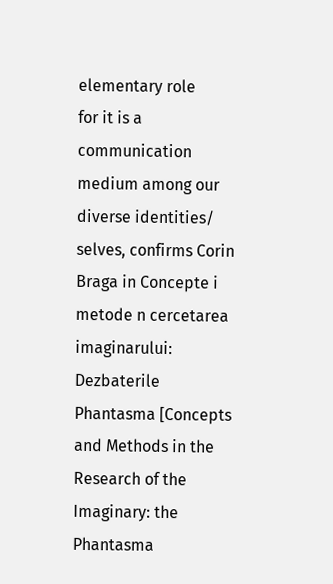elementary role
for it is a communication medium among our diverse identities/ selves, confirms Corin
Braga in Concepte i metode n cercetarea imaginarului: Dezbaterile Phantasma [Concepts
and Methods in the Research of the Imaginary: the Phantasma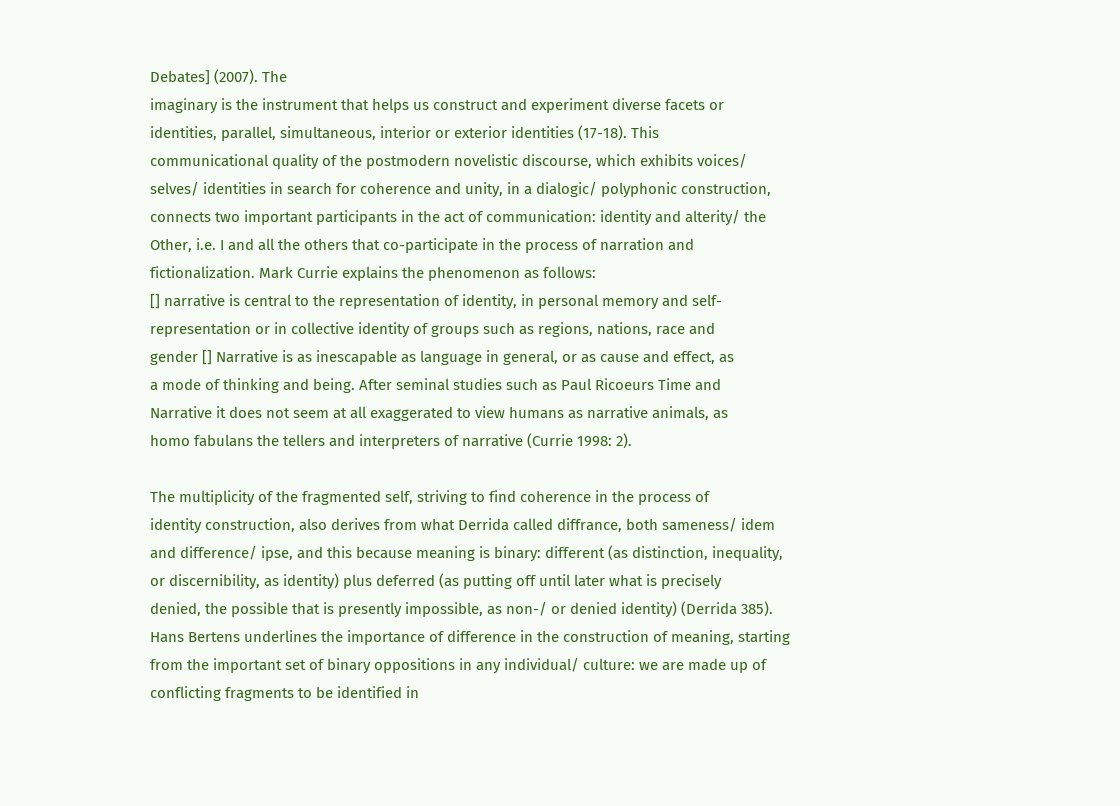Debates] (2007). The
imaginary is the instrument that helps us construct and experiment diverse facets or
identities, parallel, simultaneous, interior or exterior identities (17-18). This
communicational quality of the postmodern novelistic discourse, which exhibits voices/
selves/ identities in search for coherence and unity, in a dialogic/ polyphonic construction,
connects two important participants in the act of communication: identity and alterity/ the
Other, i.e. I and all the others that co-participate in the process of narration and
fictionalization. Mark Currie explains the phenomenon as follows:
[] narrative is central to the representation of identity, in personal memory and self-
representation or in collective identity of groups such as regions, nations, race and
gender [] Narrative is as inescapable as language in general, or as cause and effect, as
a mode of thinking and being. After seminal studies such as Paul Ricoeurs Time and
Narrative it does not seem at all exaggerated to view humans as narrative animals, as
homo fabulans the tellers and interpreters of narrative (Currie 1998: 2).

The multiplicity of the fragmented self, striving to find coherence in the process of
identity construction, also derives from what Derrida called diffrance, both sameness/ idem
and difference/ ipse, and this because meaning is binary: different (as distinction, inequality,
or discernibility, as identity) plus deferred (as putting off until later what is precisely
denied, the possible that is presently impossible, as non-/ or denied identity) (Derrida 385).
Hans Bertens underlines the importance of difference in the construction of meaning, starting
from the important set of binary oppositions in any individual/ culture: we are made up of
conflicting fragments to be identified in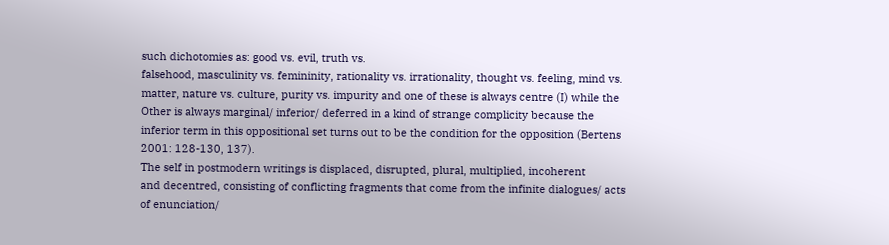such dichotomies as: good vs. evil, truth vs.
falsehood, masculinity vs. femininity, rationality vs. irrationality, thought vs. feeling, mind vs.
matter, nature vs. culture, purity vs. impurity and one of these is always centre (I) while the
Other is always marginal/ inferior/ deferred in a kind of strange complicity because the
inferior term in this oppositional set turns out to be the condition for the opposition (Bertens
2001: 128-130, 137).
The self in postmodern writings is displaced, disrupted, plural, multiplied, incoherent
and decentred, consisting of conflicting fragments that come from the infinite dialogues/ acts
of enunciation/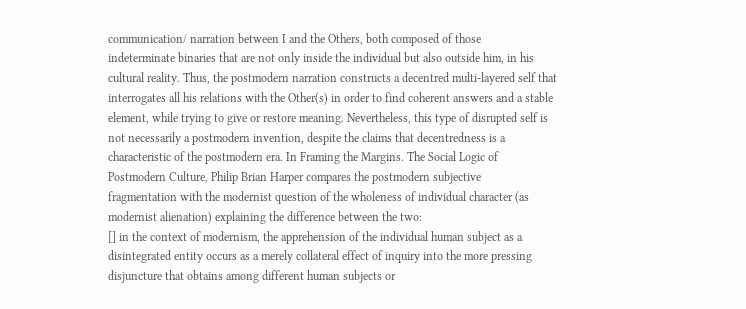communication/ narration between I and the Others, both composed of those
indeterminate binaries that are not only inside the individual but also outside him, in his
cultural reality. Thus, the postmodern narration constructs a decentred multi-layered self that
interrogates all his relations with the Other(s) in order to find coherent answers and a stable
element, while trying to give or restore meaning. Nevertheless, this type of disrupted self is
not necessarily a postmodern invention, despite the claims that decentredness is a
characteristic of the postmodern era. In Framing the Margins. The Social Logic of
Postmodern Culture, Philip Brian Harper compares the postmodern subjective
fragmentation with the modernist question of the wholeness of individual character (as
modernist alienation) explaining the difference between the two:
[] in the context of modernism, the apprehension of the individual human subject as a
disintegrated entity occurs as a merely collateral effect of inquiry into the more pressing
disjuncture that obtains among different human subjects or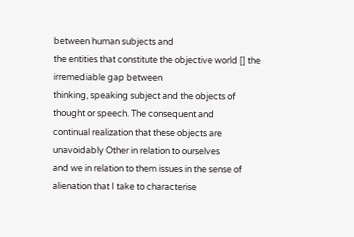between human subjects and
the entities that constitute the objective world [] the irremediable gap between
thinking, speaking subject and the objects of thought or speech. The consequent and
continual realization that these objects are unavoidably Other in relation to ourselves
and we in relation to them issues in the sense of alienation that I take to characterise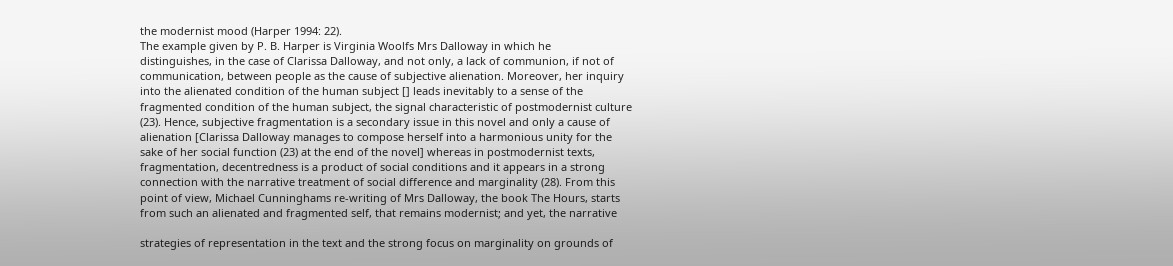the modernist mood (Harper 1994: 22).
The example given by P. B. Harper is Virginia Woolfs Mrs Dalloway in which he
distinguishes, in the case of Clarissa Dalloway, and not only, a lack of communion, if not of
communication, between people as the cause of subjective alienation. Moreover, her inquiry
into the alienated condition of the human subject [] leads inevitably to a sense of the
fragmented condition of the human subject, the signal characteristic of postmodernist culture
(23). Hence, subjective fragmentation is a secondary issue in this novel and only a cause of
alienation [Clarissa Dalloway manages to compose herself into a harmonious unity for the
sake of her social function (23) at the end of the novel] whereas in postmodernist texts,
fragmentation, decentredness is a product of social conditions and it appears in a strong
connection with the narrative treatment of social difference and marginality (28). From this
point of view, Michael Cunninghams re-writing of Mrs Dalloway, the book The Hours, starts
from such an alienated and fragmented self, that remains modernist; and yet, the narrative

strategies of representation in the text and the strong focus on marginality on grounds of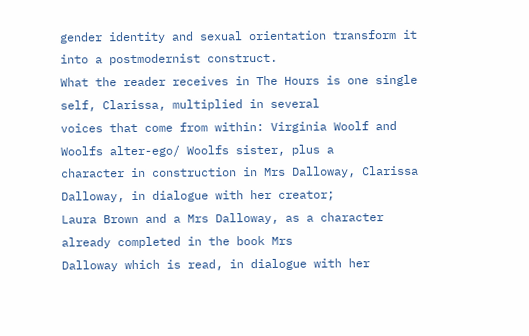gender identity and sexual orientation transform it into a postmodernist construct.
What the reader receives in The Hours is one single self, Clarissa, multiplied in several
voices that come from within: Virginia Woolf and Woolfs alter-ego/ Woolfs sister, plus a
character in construction in Mrs Dalloway, Clarissa Dalloway, in dialogue with her creator;
Laura Brown and a Mrs Dalloway, as a character already completed in the book Mrs
Dalloway which is read, in dialogue with her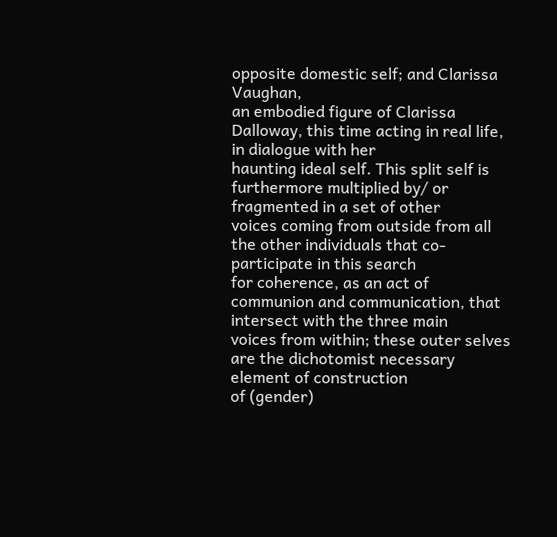opposite domestic self; and Clarissa Vaughan,
an embodied figure of Clarissa Dalloway, this time acting in real life, in dialogue with her
haunting ideal self. This split self is furthermore multiplied by/ or fragmented in a set of other
voices coming from outside from all the other individuals that co-participate in this search
for coherence, as an act of communion and communication, that intersect with the three main
voices from within; these outer selves are the dichotomist necessary element of construction
of (gender)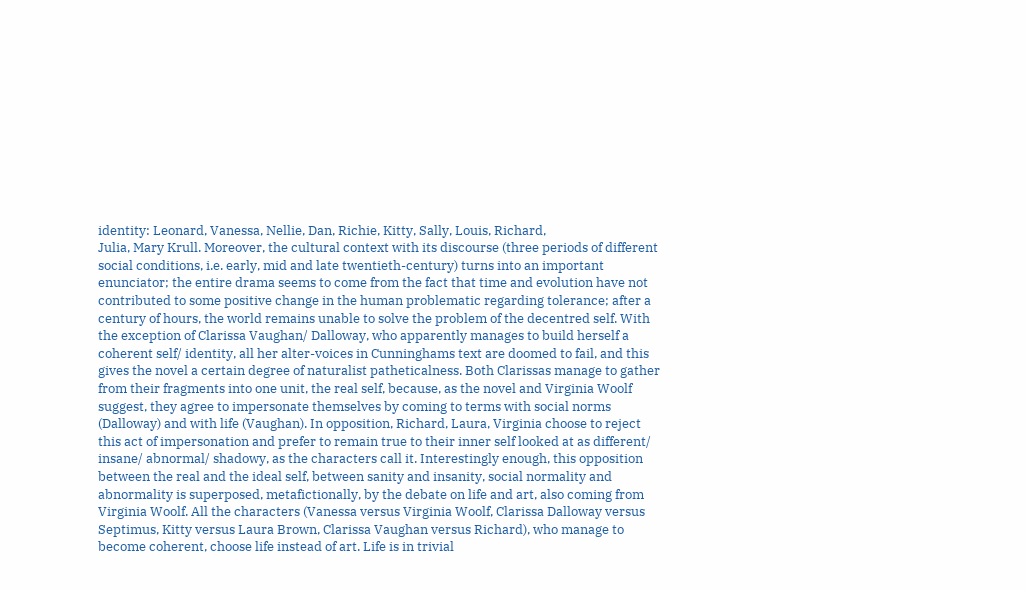identity: Leonard, Vanessa, Nellie, Dan, Richie, Kitty, Sally, Louis, Richard,
Julia, Mary Krull. Moreover, the cultural context with its discourse (three periods of different
social conditions, i.e. early, mid and late twentieth-century) turns into an important
enunciator; the entire drama seems to come from the fact that time and evolution have not
contributed to some positive change in the human problematic regarding tolerance; after a
century of hours, the world remains unable to solve the problem of the decentred self. With
the exception of Clarissa Vaughan/ Dalloway, who apparently manages to build herself a
coherent self/ identity, all her alter-voices in Cunninghams text are doomed to fail, and this
gives the novel a certain degree of naturalist patheticalness. Both Clarissas manage to gather
from their fragments into one unit, the real self, because, as the novel and Virginia Woolf
suggest, they agree to impersonate themselves by coming to terms with social norms
(Dalloway) and with life (Vaughan). In opposition, Richard, Laura, Virginia choose to reject
this act of impersonation and prefer to remain true to their inner self looked at as different/
insane/ abnormal/ shadowy, as the characters call it. Interestingly enough, this opposition
between the real and the ideal self, between sanity and insanity, social normality and
abnormality is superposed, metafictionally, by the debate on life and art, also coming from
Virginia Woolf. All the characters (Vanessa versus Virginia Woolf, Clarissa Dalloway versus
Septimus, Kitty versus Laura Brown, Clarissa Vaughan versus Richard), who manage to
become coherent, choose life instead of art. Life is in trivial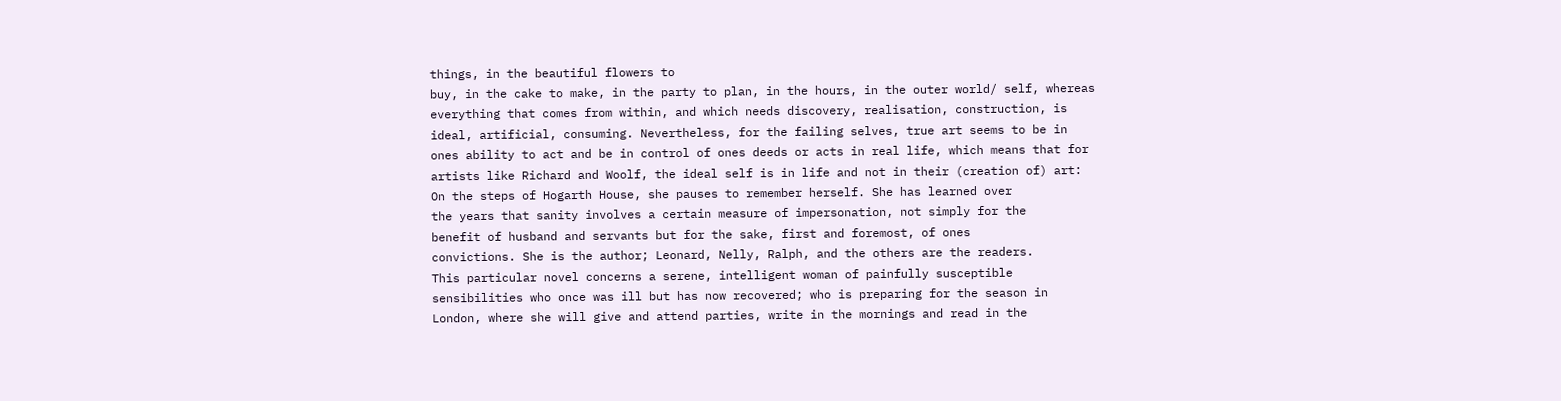things, in the beautiful flowers to
buy, in the cake to make, in the party to plan, in the hours, in the outer world/ self, whereas
everything that comes from within, and which needs discovery, realisation, construction, is
ideal, artificial, consuming. Nevertheless, for the failing selves, true art seems to be in
ones ability to act and be in control of ones deeds or acts in real life, which means that for
artists like Richard and Woolf, the ideal self is in life and not in their (creation of) art:
On the steps of Hogarth House, she pauses to remember herself. She has learned over
the years that sanity involves a certain measure of impersonation, not simply for the
benefit of husband and servants but for the sake, first and foremost, of ones
convictions. She is the author; Leonard, Nelly, Ralph, and the others are the readers.
This particular novel concerns a serene, intelligent woman of painfully susceptible
sensibilities who once was ill but has now recovered; who is preparing for the season in
London, where she will give and attend parties, write in the mornings and read in the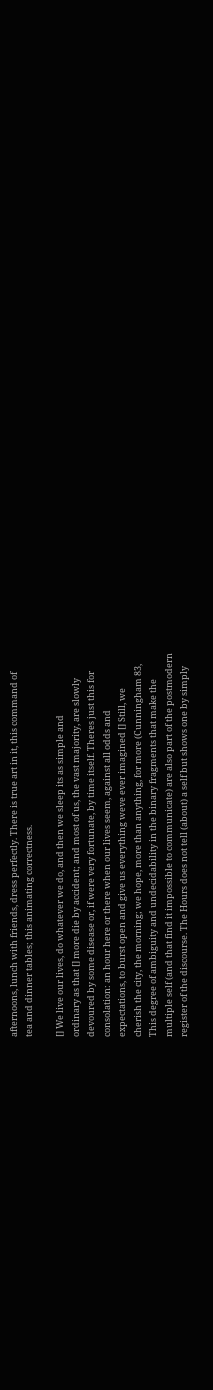afternoons, lunch with friends, dress perfectly. There is true art in it, this command of
tea and dinner tables; this animating correctness.

[] We live our lives, do whatever we do, and then we sleep its as simple and
ordinary as that [] more die by accident; and most of us, the vast majority, are slowly
devoured by some disease or, if were very fortunate, by time itself. Theres just this for
consolation: an hour here or there when our lives seem, against all odds and
expectations, to burst open and give us everything weve ever imagined [] Still, we
cherish the city, the morning; we hope, more than anything, for more (Cunningham 83,
This degree of ambiguity and undecidability in the binary fragments that make the
multiple self (and that find it impossible to communicate) are also part of the postmodern
register of the discourse. The Hours does not tell (about) a self but shows one by simply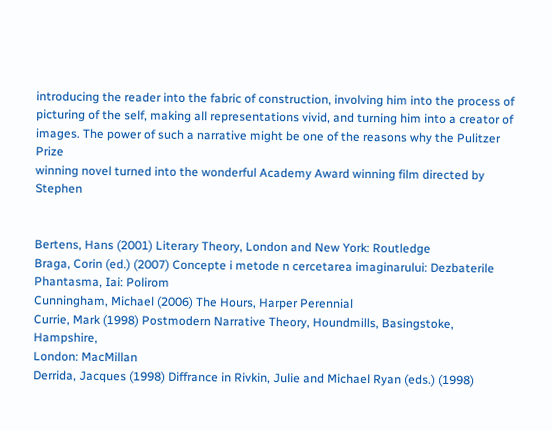introducing the reader into the fabric of construction, involving him into the process of
picturing of the self, making all representations vivid, and turning him into a creator of
images. The power of such a narrative might be one of the reasons why the Pulitzer Prize
winning novel turned into the wonderful Academy Award winning film directed by Stephen


Bertens, Hans (2001) Literary Theory, London and New York: Routledge
Braga, Corin (ed.) (2007) Concepte i metode n cercetarea imaginarului: Dezbaterile
Phantasma, Iai: Polirom
Cunningham, Michael (2006) The Hours, Harper Perennial
Currie, Mark (1998) Postmodern Narrative Theory, Houndmills, Basingstoke, Hampshire,
London: MacMillan
Derrida, Jacques (1998) Diffrance in Rivkin, Julie and Michael Ryan (eds.) (1998)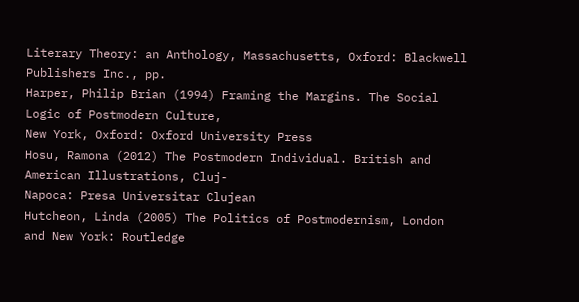Literary Theory: an Anthology, Massachusetts, Oxford: Blackwell Publishers Inc., pp.
Harper, Philip Brian (1994) Framing the Margins. The Social Logic of Postmodern Culture,
New York, Oxford: Oxford University Press
Hosu, Ramona (2012) The Postmodern Individual. British and American Illustrations, Cluj-
Napoca: Presa Universitar Clujean
Hutcheon, Linda (2005) The Politics of Postmodernism, London and New York: Routledge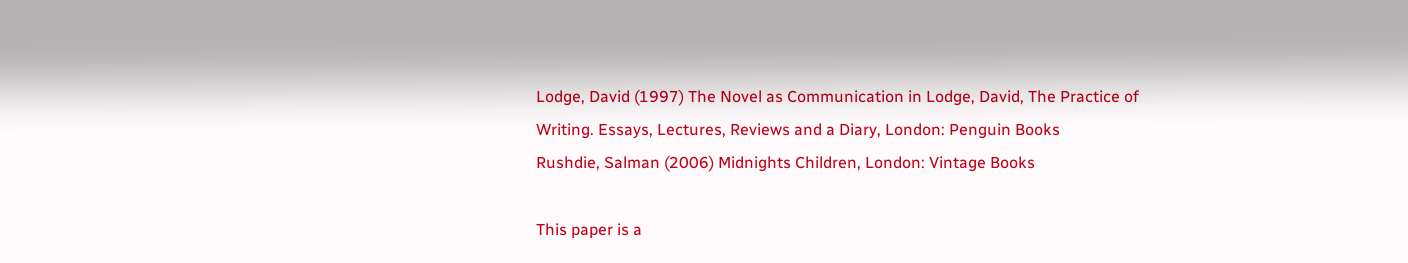Lodge, David (1997) The Novel as Communication in Lodge, David, The Practice of
Writing. Essays, Lectures, Reviews and a Diary, London: Penguin Books
Rushdie, Salman (2006) Midnights Children, London: Vintage Books

This paper is a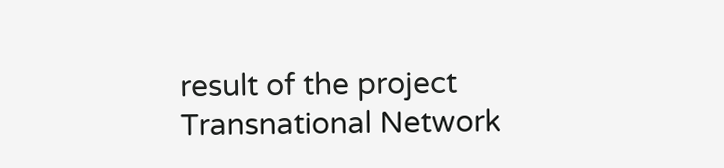result of the project Transnational Network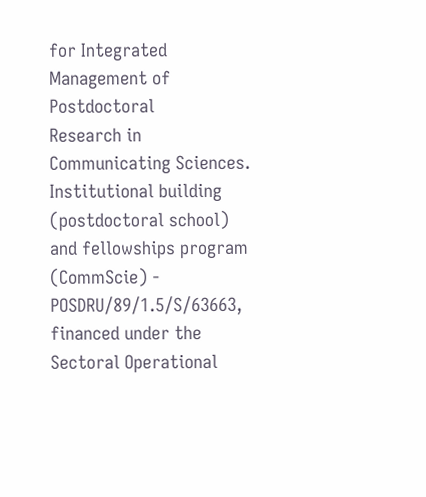for Integrated Management of Postdoctoral
Research in Communicating Sciences. Institutional building (postdoctoral school) and fellowships program
(CommScie) - POSDRU/89/1.5/S/63663, financed under the Sectoral Operational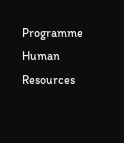Programme Human
Resources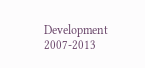Development 2007-2013